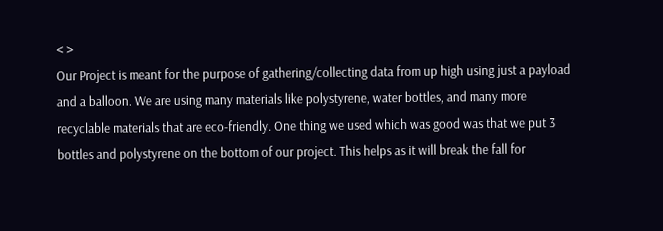< >
Our Project is meant for the purpose of gathering/collecting data from up high using just a payload and a balloon. We are using many materials like polystyrene, water bottles, and many more recyclable materials that are eco-friendly. One thing we used which was good was that we put 3 bottles and polystyrene on the bottom of our project. This helps as it will break the fall for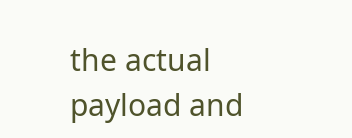the actual payload and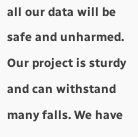all our data will be safe and unharmed. Our project is sturdy and can withstand many falls. We have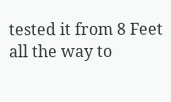tested it from 8 Feet all the way to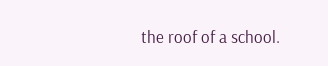the roof of a school.